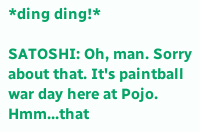*ding ding!*

SATOSHI: Oh, man. Sorry about that. It's paintball war day here at Pojo.
Hmm...that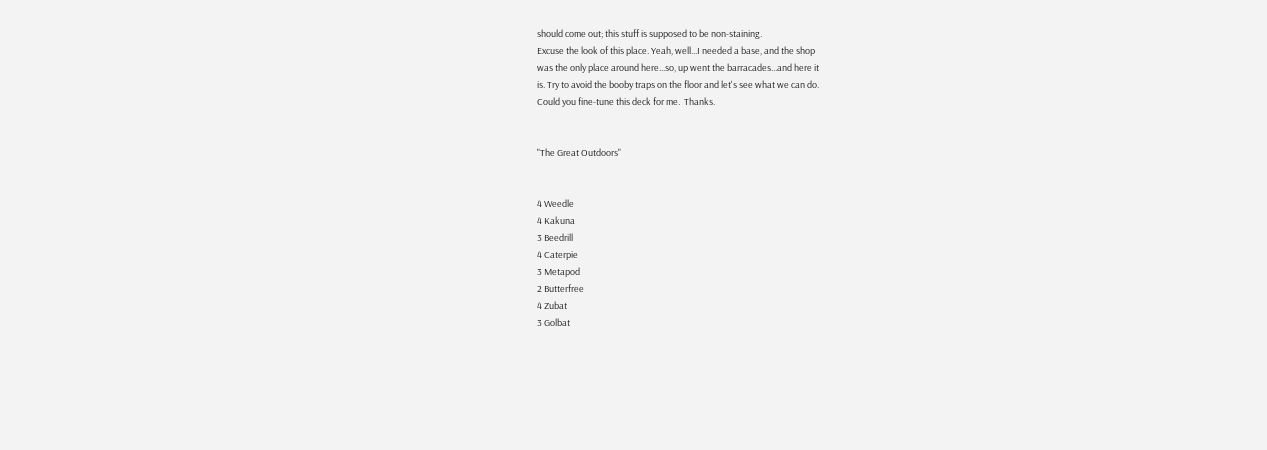should come out; this stuff is supposed to be non-staining.
Excuse the look of this place. Yeah, well...I needed a base, and the shop
was the only place around here...so, up went the barracades...and here it
is. Try to avoid the booby traps on the floor and let's see what we can do.
Could you fine-tune this deck for me.  Thanks.


"The Great Outdoors"


4 Weedle
4 Kakuna
3 Beedrill
4 Caterpie
3 Metapod
2 Butterfree
4 Zubat
3 Golbat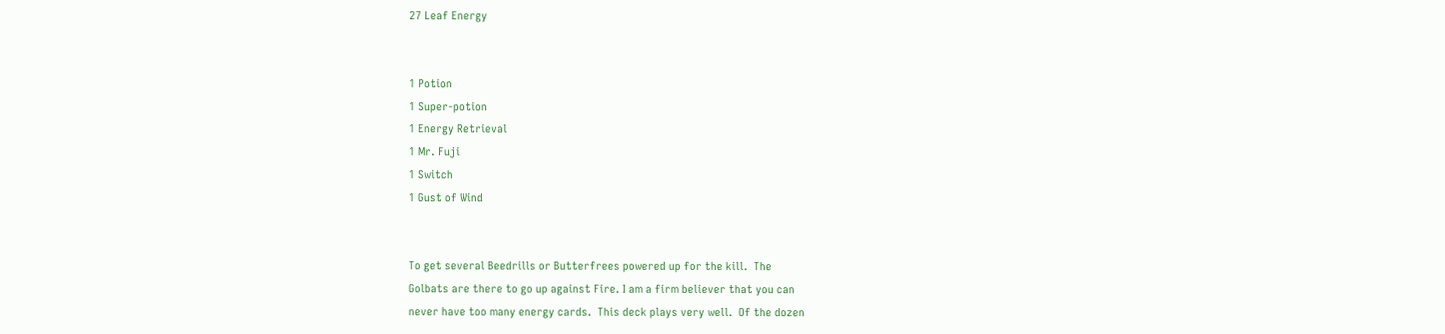27 Leaf Energy


1 Potion
1 Super-potion
1 Energy Retrieval
1 Mr. Fuji
1 Switch
1 Gust of Wind


To get several Beedrills or Butterfrees powered up for the kill.  The
Golbats are there to go up against Fire. I am a firm believer that you can
never have too many energy cards.  This deck plays very well.  Of the dozen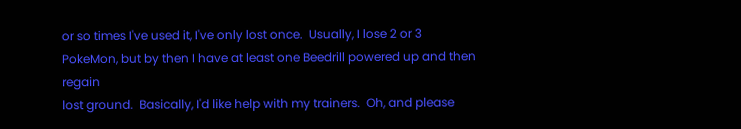or so times I've used it, I've only lost once.  Usually, I lose 2 or 3
PokeMon, but by then I have at least one Beedrill powered up and then regain
lost ground.  Basically, I'd like help with my trainers.  Oh, and please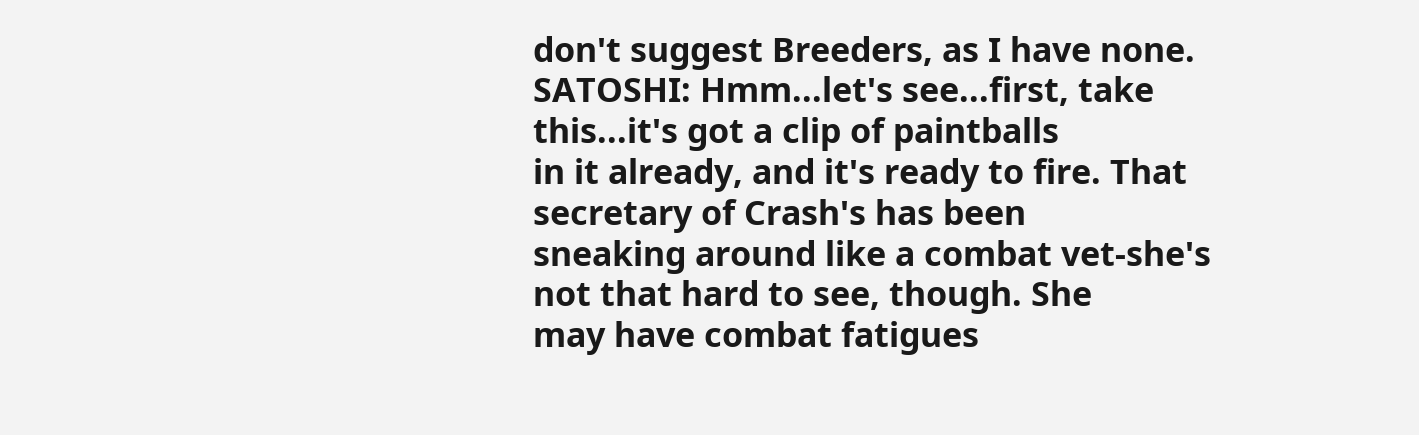don't suggest Breeders, as I have none.
SATOSHI: Hmm...let's see...first, take this...it's got a clip of paintballs
in it already, and it's ready to fire. That secretary of Crash's has been
sneaking around like a combat vet-she's not that hard to see, though. She
may have combat fatigues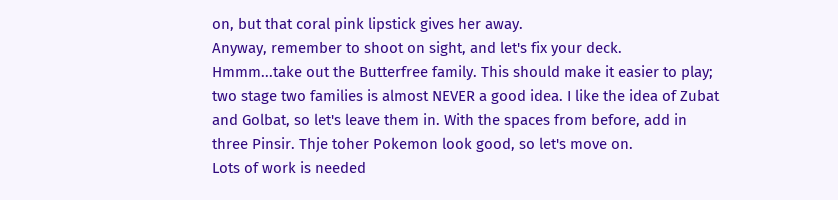on, but that coral pink lipstick gives her away.
Anyway, remember to shoot on sight, and let's fix your deck.
Hmmm...take out the Butterfree family. This should make it easier to play;
two stage two families is almost NEVER a good idea. I like the idea of Zubat
and Golbat, so let's leave them in. With the spaces from before, add in
three Pinsir. Thje toher Pokemon look good, so let's move on.
Lots of work is needed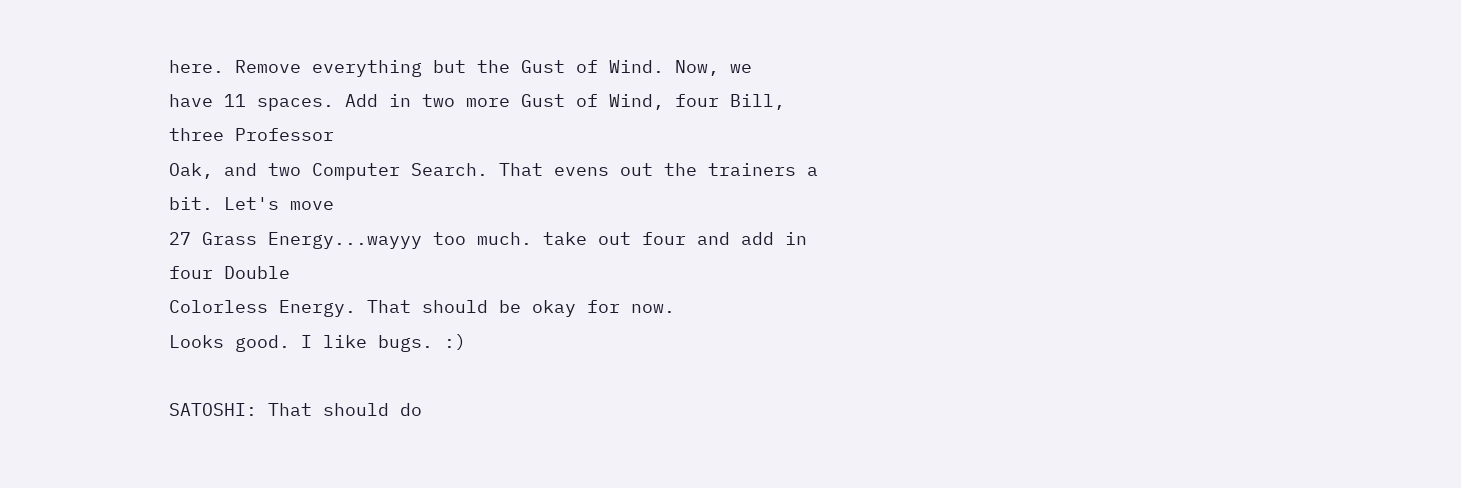here. Remove everything but the Gust of Wind. Now, we
have 11 spaces. Add in two more Gust of Wind, four Bill, three Professor
Oak, and two Computer Search. That evens out the trainers a bit. Let's move
27 Grass Energy...wayyy too much. take out four and add in four Double
Colorless Energy. That should be okay for now.
Looks good. I like bugs. :)

SATOSHI: That should do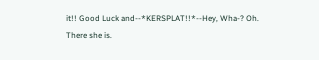it!! Good Luck and--*KERSPLAT!!*--Hey, Wha-? Oh.
There she is.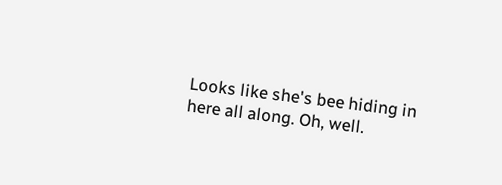Looks like she's bee hiding in here all along. Oh, well.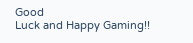Good
Luck and Happy Gaming!!